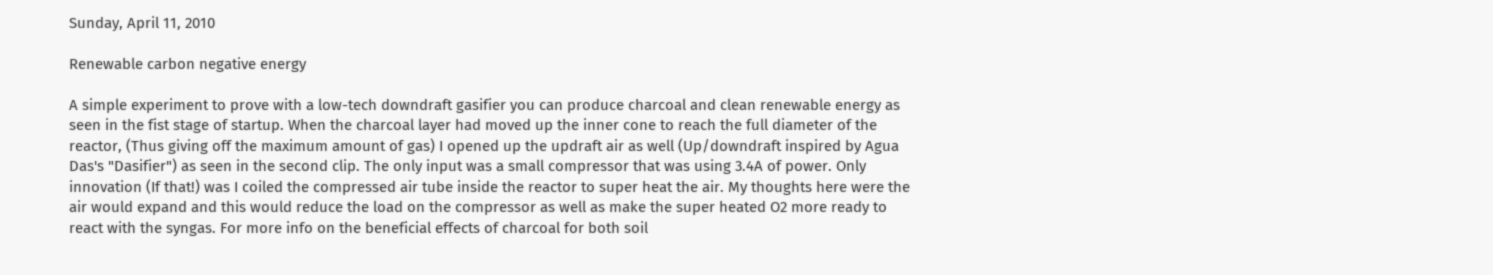Sunday, April 11, 2010

Renewable carbon negative energy

A simple experiment to prove with a low-tech downdraft gasifier you can produce charcoal and clean renewable energy as seen in the fist stage of startup. When the charcoal layer had moved up the inner cone to reach the full diameter of the reactor, (Thus giving off the maximum amount of gas) I opened up the updraft air as well (Up/downdraft inspired by Agua Das's "Dasifier") as seen in the second clip. The only input was a small compressor that was using 3.4A of power. Only innovation (If that!) was I coiled the compressed air tube inside the reactor to super heat the air. My thoughts here were the air would expand and this would reduce the load on the compressor as well as make the super heated O2 more ready to react with the syngas. For more info on the beneficial effects of charcoal for both soil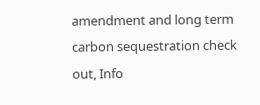amendment and long term carbon sequestration check out, Info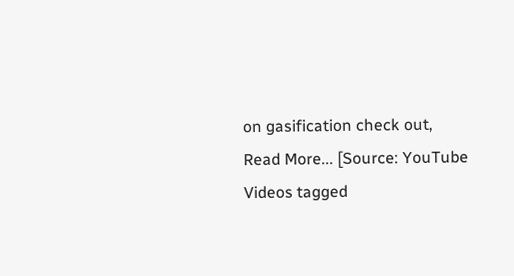on gasification check out,
Read More... [Source: YouTube Videos tagged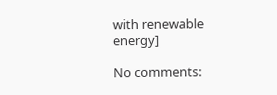with renewable energy]

No comments: